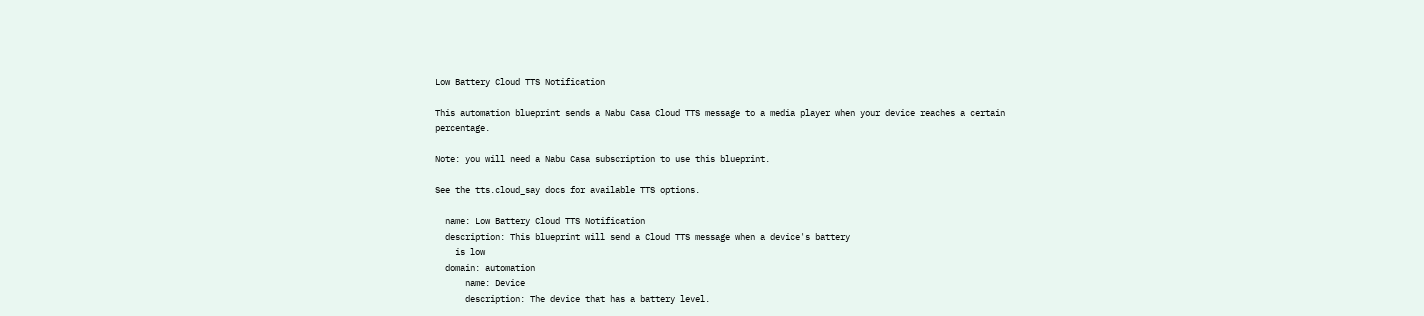Low Battery Cloud TTS Notification

This automation blueprint sends a Nabu Casa Cloud TTS message to a media player when your device reaches a certain percentage.

Note: you will need a Nabu Casa subscription to use this blueprint.

See the tts.cloud_say docs for available TTS options.

  name: Low Battery Cloud TTS Notification
  description: This blueprint will send a Cloud TTS message when a device's battery
    is low
  domain: automation
      name: Device
      description: The device that has a battery level.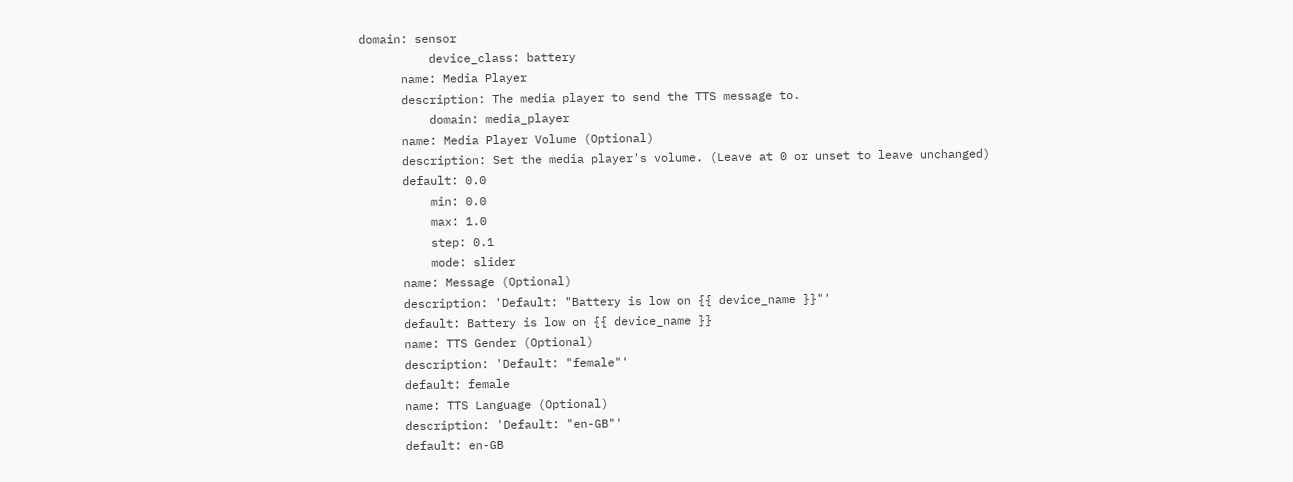domain: sensor
          device_class: battery
      name: Media Player
      description: The media player to send the TTS message to.
          domain: media_player
      name: Media Player Volume (Optional)
      description: Set the media player's volume. (Leave at 0 or unset to leave unchanged)
      default: 0.0
          min: 0.0
          max: 1.0
          step: 0.1
          mode: slider
      name: Message (Optional)
      description: 'Default: "Battery is low on {{ device_name }}"'
      default: Battery is low on {{ device_name }}
      name: TTS Gender (Optional)
      description: 'Default: "female"'
      default: female
      name: TTS Language (Optional)
      description: 'Default: "en-GB"'
      default: en-GB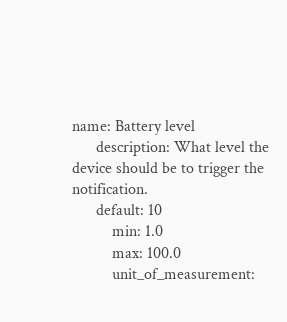name: Battery level
      description: What level the device should be to trigger the notification.
      default: 10
          min: 1.0
          max: 100.0
          unit_of_measurement: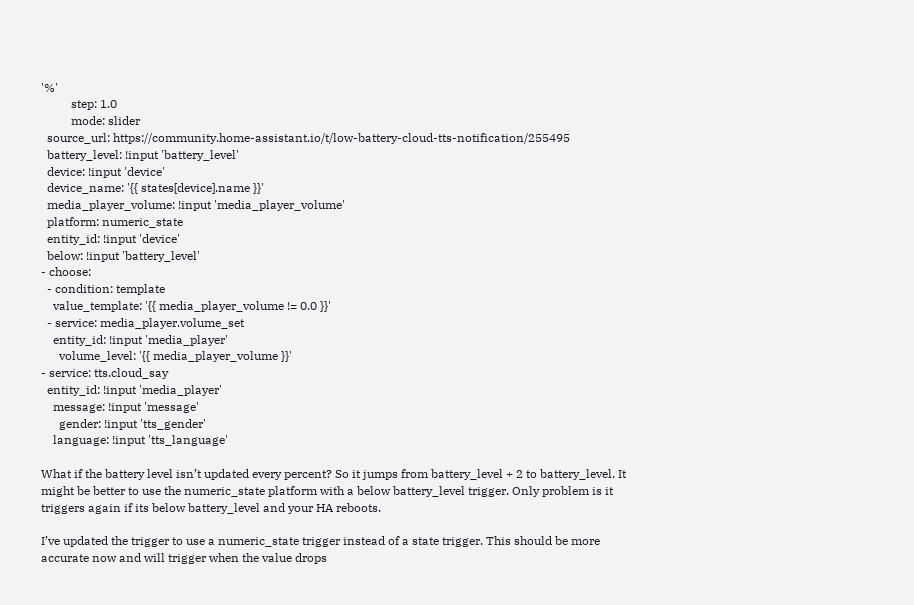'%'
          step: 1.0
          mode: slider
  source_url: https://community.home-assistant.io/t/low-battery-cloud-tts-notification/255495
  battery_level: !input 'battery_level'
  device: !input 'device'
  device_name: '{{ states[device].name }}'
  media_player_volume: !input 'media_player_volume'
  platform: numeric_state
  entity_id: !input 'device'
  below: !input 'battery_level'
- choose:
  - condition: template
    value_template: '{{ media_player_volume != 0.0 }}'
  - service: media_player.volume_set
    entity_id: !input 'media_player'
      volume_level: '{{ media_player_volume }}'
- service: tts.cloud_say
  entity_id: !input 'media_player'
    message: !input 'message'
      gender: !input 'tts_gender'
    language: !input 'tts_language'

What if the battery level isn’t updated every percent? So it jumps from battery_level + 2 to battery_level. It might be better to use the numeric_state platform with a below battery_level trigger. Only problem is it triggers again if its below battery_level and your HA reboots.

I’ve updated the trigger to use a numeric_state trigger instead of a state trigger. This should be more accurate now and will trigger when the value drops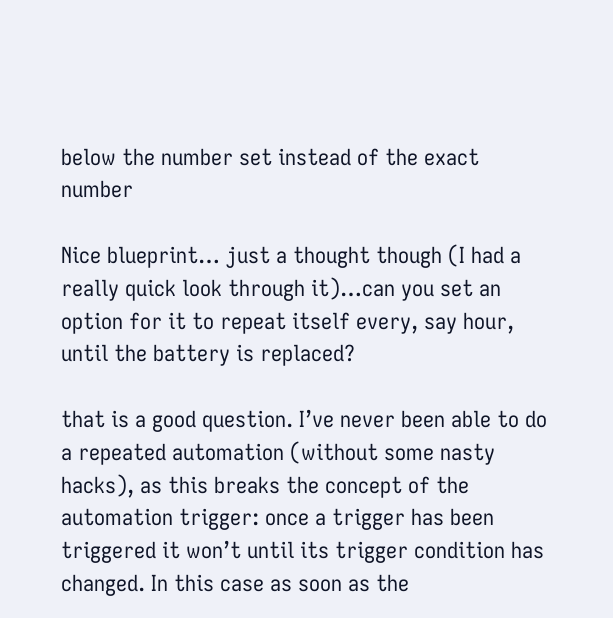below the number set instead of the exact number

Nice blueprint… just a thought though (I had a really quick look through it)…can you set an option for it to repeat itself every, say hour, until the battery is replaced?

that is a good question. I’ve never been able to do a repeated automation (without some nasty hacks), as this breaks the concept of the automation trigger: once a trigger has been triggered it won’t until its trigger condition has changed. In this case as soon as the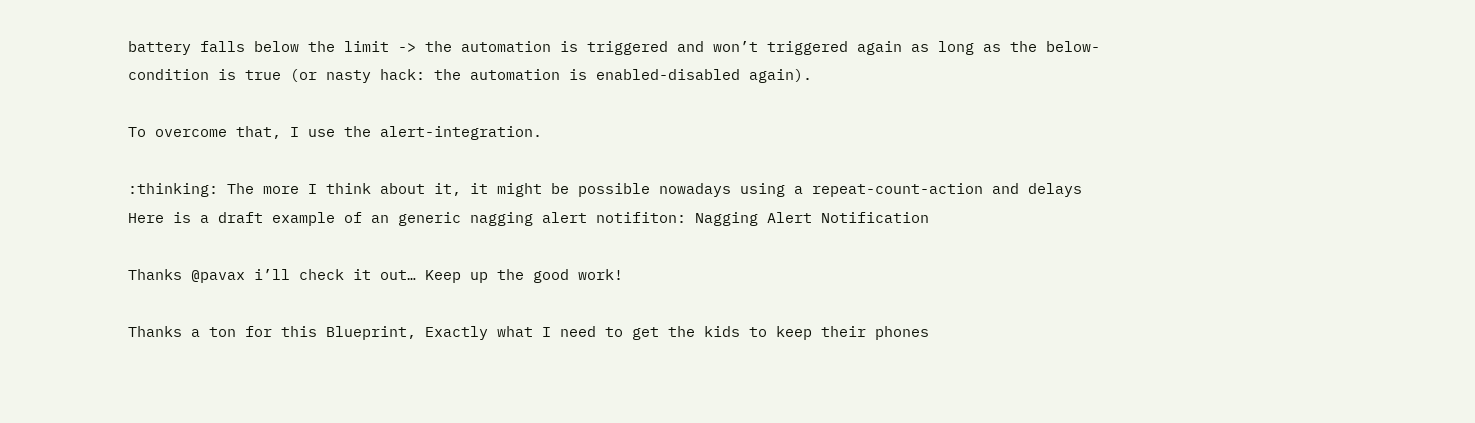battery falls below the limit -> the automation is triggered and won’t triggered again as long as the below-condition is true (or nasty hack: the automation is enabled-disabled again).

To overcome that, I use the alert-integration.

:thinking: The more I think about it, it might be possible nowadays using a repeat-count-action and delays
Here is a draft example of an generic nagging alert notifiton: Nagging Alert Notification

Thanks @pavax i’ll check it out… Keep up the good work!

Thanks a ton for this Blueprint, Exactly what I need to get the kids to keep their phones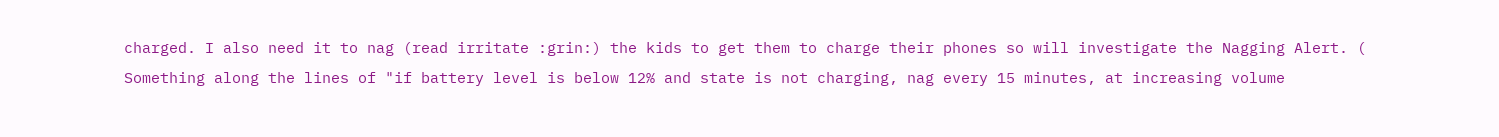charged. I also need it to nag (read irritate :grin:) the kids to get them to charge their phones so will investigate the Nagging Alert. ( Something along the lines of "if battery level is below 12% and state is not charging, nag every 15 minutes, at increasing volume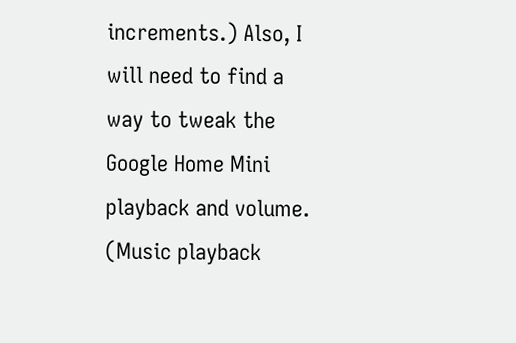increments.) Also, I will need to find a way to tweak the Google Home Mini playback and volume. (Music playback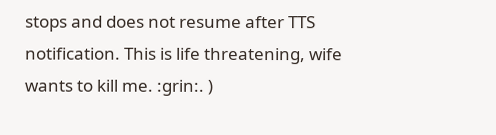stops and does not resume after TTS notification. This is life threatening, wife wants to kill me. :grin:. )